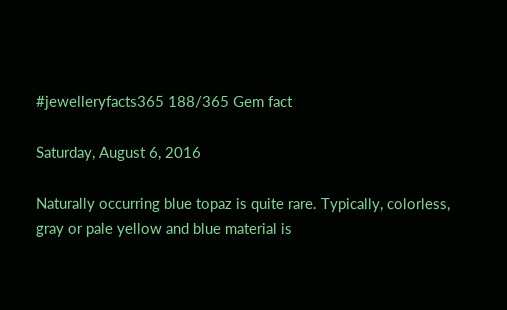#jewelleryfacts365 188/365 Gem fact

Saturday, August 6, 2016

Naturally occurring blue topaz is quite rare. Typically, colorless, gray or pale yellow and blue material is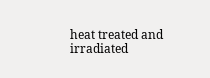heat treated and irradiated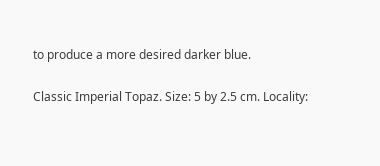to produce a more desired darker blue.

Classic Imperial Topaz. Size: 5 by 2.5 cm. Locality: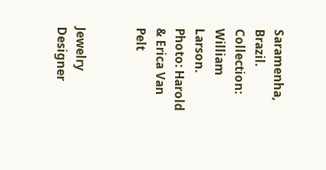Saramenha, Brazil.
Collection: William Larson.
Photo: Harold & Erica Van Pelt


Jewelry Designer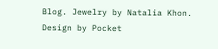Blog. Jewelry by Natalia Khon. Design by Pocket